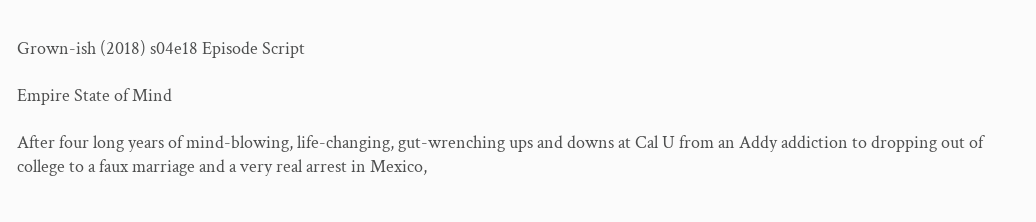Grown-ish (2018) s04e18 Episode Script

Empire State of Mind

After four long years of mind-blowing, life-changing, gut-wrenching ups and downs at Cal U from an Addy addiction to dropping out of college to a faux marriage and a very real arrest in Mexico,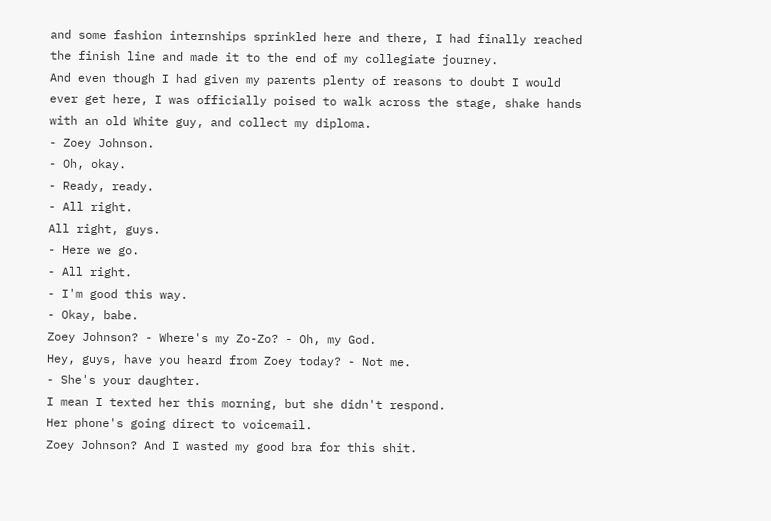and some fashion internships sprinkled here and there, I had finally reached the finish line and made it to the end of my collegiate journey.
And even though I had given my parents plenty of reasons to doubt I would ever get here, I was officially poised to walk across the stage, shake hands with an old White guy, and collect my diploma.
- Zoey Johnson.
- Oh, okay.
- Ready, ready.
- All right.
All right, guys.
- Here we go.
- All right.
- I'm good this way.
- Okay, babe.
Zoey Johnson? - Where's my Zo-Zo? - Oh, my God.
Hey, guys, have you heard from Zoey today? - Not me.
- She's your daughter.
I mean I texted her this morning, but she didn't respond.
Her phone's going direct to voicemail.
Zoey Johnson? And I wasted my good bra for this shit.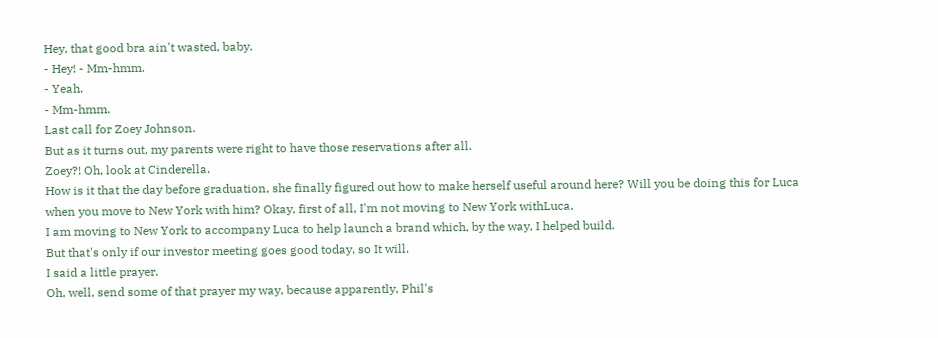Hey, that good bra ain't wasted, baby.
- Hey! - Mm-hmm.
- Yeah.
- Mm-hmm.
Last call for Zoey Johnson.
But as it turns out, my parents were right to have those reservations after all.
Zoey?! Oh, look at Cinderella.
How is it that the day before graduation, she finally figured out how to make herself useful around here? Will you be doing this for Luca when you move to New York with him? Okay, first of all, I'm not moving to New York withLuca.
I am moving to New York to accompany Luca to help launch a brand which, by the way, I helped build.
But that's only if our investor meeting goes good today, so It will.
I said a little prayer.
Oh, well, send some of that prayer my way, because apparently, Phil's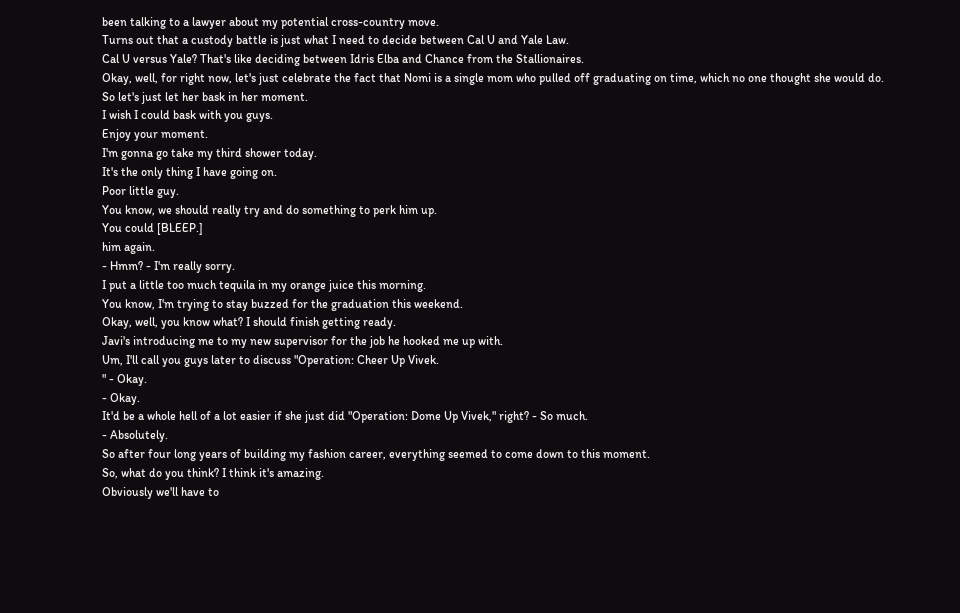been talking to a lawyer about my potential cross-country move.
Turns out that a custody battle is just what I need to decide between Cal U and Yale Law.
Cal U versus Yale? That's like deciding between Idris Elba and Chance from the Stallionaires.
Okay, well, for right now, let's just celebrate the fact that Nomi is a single mom who pulled off graduating on time, which no one thought she would do.
So let's just let her bask in her moment.
I wish I could bask with you guys.
Enjoy your moment.
I'm gonna go take my third shower today.
It's the only thing I have going on.
Poor little guy.
You know, we should really try and do something to perk him up.
You could [BLEEP.]
him again.
- Hmm? - I'm really sorry.
I put a little too much tequila in my orange juice this morning.
You know, I'm trying to stay buzzed for the graduation this weekend.
Okay, well, you know what? I should finish getting ready.
Javi's introducing me to my new supervisor for the job he hooked me up with.
Um, I'll call you guys later to discuss "Operation: Cheer Up Vivek.
" - Okay.
- Okay.
It'd be a whole hell of a lot easier if she just did "Operation: Dome Up Vivek," right? - So much.
- Absolutely.
So after four long years of building my fashion career, everything seemed to come down to this moment.
So, what do you think? I think it's amazing.
Obviously we'll have to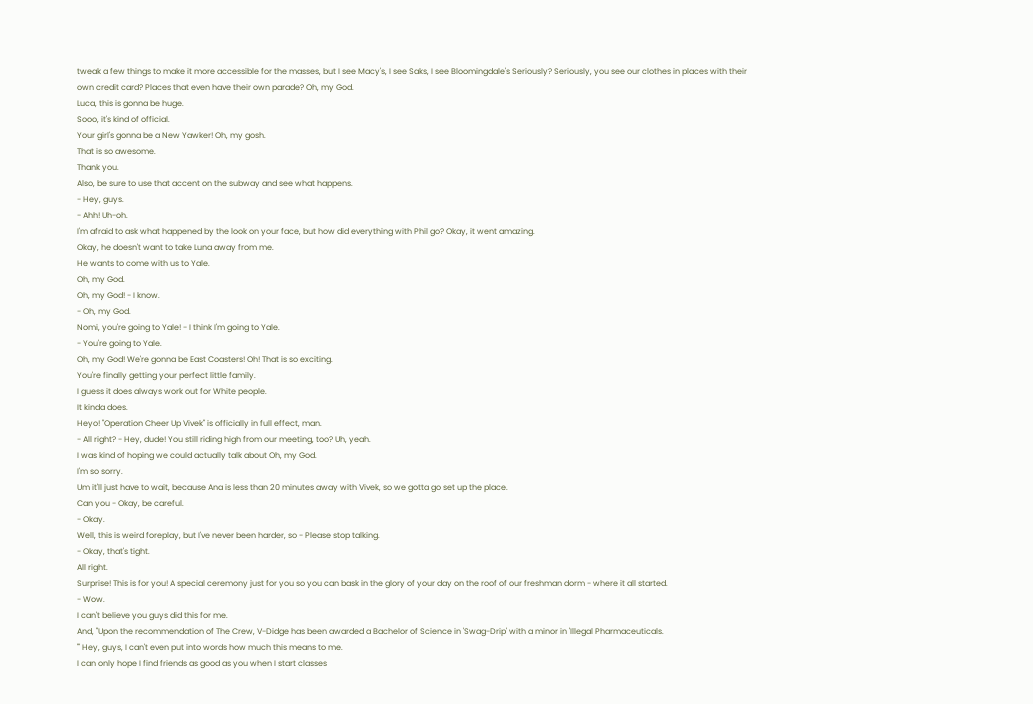tweak a few things to make it more accessible for the masses, but I see Macy's, I see Saks, I see Bloomingdale's Seriously? Seriously, you see our clothes in places with their own credit card? Places that even have their own parade? Oh, my God.
Luca, this is gonna be huge.
Sooo, it's kind of official.
Your girl's gonna be a New Yawker! Oh, my gosh.
That is so awesome.
Thank you.
Also, be sure to use that accent on the subway and see what happens.
- Hey, guys.
- Ahh! Uh-oh.
I'm afraid to ask what happened by the look on your face, but how did everything with Phil go? Okay, it went amazing.
Okay, he doesn't want to take Luna away from me.
He wants to come with us to Yale.
Oh, my God.
Oh, my God! - I know.
- Oh, my God.
Nomi, you're going to Yale! - I think I'm going to Yale.
- You're going to Yale.
Oh, my God! We're gonna be East Coasters! Oh! That is so exciting.
You're finally getting your perfect little family.
I guess it does always work out for White people.
It kinda does.
Heyo! "Operation Cheer Up Vivek" is officially in full effect, man.
- All right? - Hey, dude! You still riding high from our meeting, too? Uh, yeah.
I was kind of hoping we could actually talk about Oh, my God.
I'm so sorry.
Um it'll just have to wait, because Ana is less than 20 minutes away with Vivek, so we gotta go set up the place.
Can you - Okay, be careful.
- Okay.
Well, this is weird foreplay, but I've never been harder, so - Please stop talking.
- Okay, that's tight.
All right.
Surprise! This is for you! A special ceremony just for you so you can bask in the glory of your day on the roof of our freshman dorm - where it all started.
- Wow.
I can't believe you guys did this for me.
And, "Upon the recommendation of The Crew, V-Didge has been awarded a Bachelor of Science in 'Swag-Drip' with a minor in 'Illegal Pharmaceuticals.
'" Hey, guys, I can't even put into words how much this means to me.
I can only hope I find friends as good as you when I start classes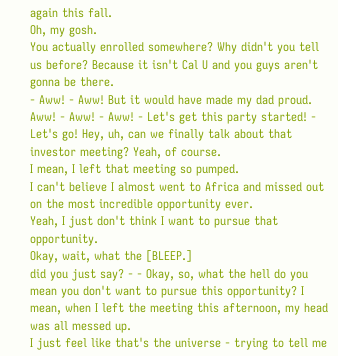again this fall.
Oh, my gosh.
You actually enrolled somewhere? Why didn't you tell us before? Because it isn't Cal U and you guys aren't gonna be there.
- Aww! - Aww! But it would have made my dad proud.
Aww! - Aww! - Aww! - Let's get this party started! - Let's go! Hey, uh, can we finally talk about that investor meeting? Yeah, of course.
I mean, I left that meeting so pumped.
I can't believe I almost went to Africa and missed out on the most incredible opportunity ever.
Yeah, I just don't think I want to pursue that opportunity.
Okay, wait, what the [BLEEP.]
did you just say? - - Okay, so, what the hell do you mean you don't want to pursue this opportunity? I mean, when I left the meeting this afternoon, my head was all messed up.
I just feel like that's the universe - trying to tell me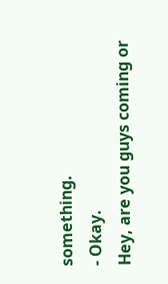something.
- Okay.
Hey, are you guys coming or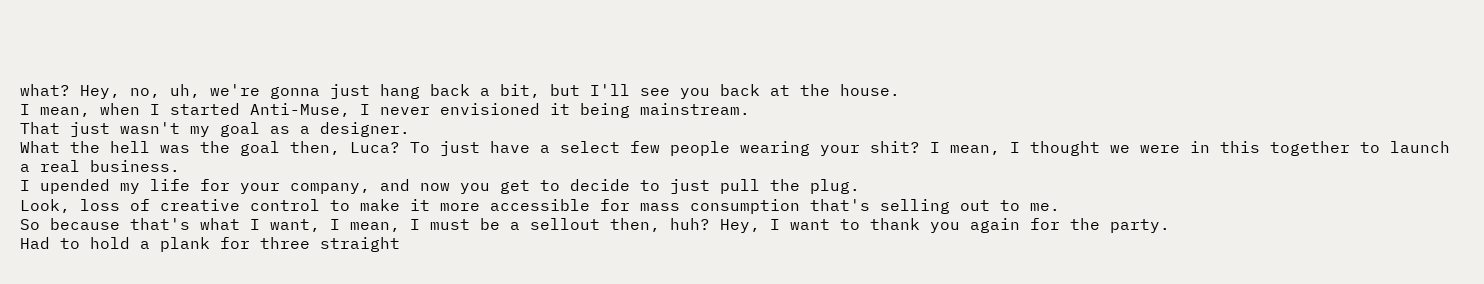what? Hey, no, uh, we're gonna just hang back a bit, but I'll see you back at the house.
I mean, when I started Anti-Muse, I never envisioned it being mainstream.
That just wasn't my goal as a designer.
What the hell was the goal then, Luca? To just have a select few people wearing your shit? I mean, I thought we were in this together to launch a real business.
I upended my life for your company, and now you get to decide to just pull the plug.
Look, loss of creative control to make it more accessible for mass consumption that's selling out to me.
So because that's what I want, I mean, I must be a sellout then, huh? Hey, I want to thank you again for the party.
Had to hold a plank for three straight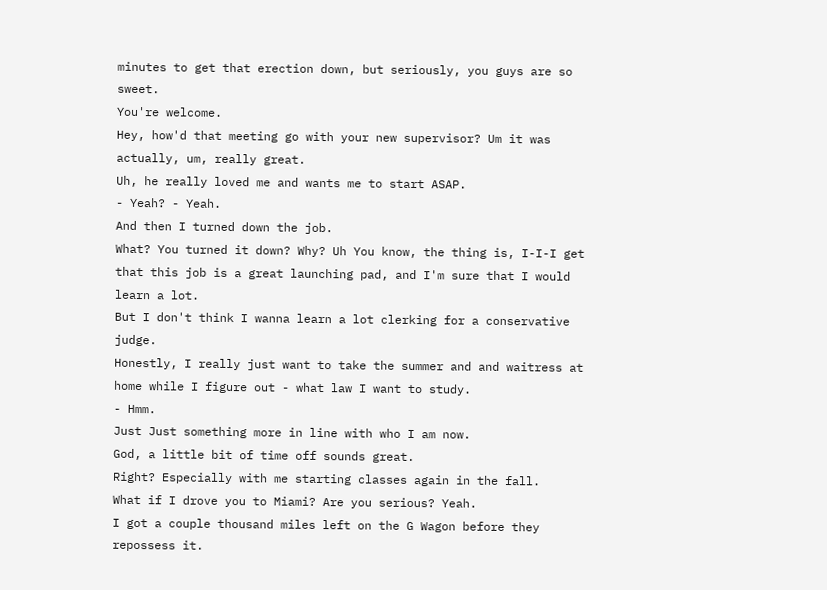minutes to get that erection down, but seriously, you guys are so sweet.
You're welcome.
Hey, how'd that meeting go with your new supervisor? Um it was actually, um, really great.
Uh, he really loved me and wants me to start ASAP.
- Yeah? - Yeah.
And then I turned down the job.
What? You turned it down? Why? Uh You know, the thing is, I-I-I get that this job is a great launching pad, and I'm sure that I would learn a lot.
But I don't think I wanna learn a lot clerking for a conservative judge.
Honestly, I really just want to take the summer and and waitress at home while I figure out - what law I want to study.
- Hmm.
Just Just something more in line with who I am now.
God, a little bit of time off sounds great.
Right? Especially with me starting classes again in the fall.
What if I drove you to Miami? Are you serious? Yeah.
I got a couple thousand miles left on the G Wagon before they repossess it.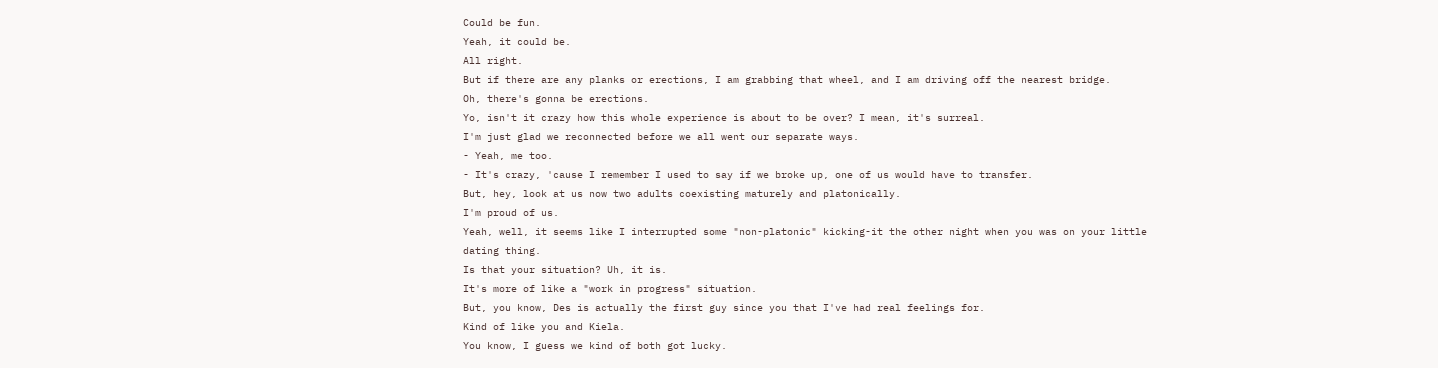Could be fun.
Yeah, it could be.
All right.
But if there are any planks or erections, I am grabbing that wheel, and I am driving off the nearest bridge.
Oh, there's gonna be erections.
Yo, isn't it crazy how this whole experience is about to be over? I mean, it's surreal.
I'm just glad we reconnected before we all went our separate ways.
- Yeah, me too.
- It's crazy, 'cause I remember I used to say if we broke up, one of us would have to transfer.
But, hey, look at us now two adults coexisting maturely and platonically.
I'm proud of us.
Yeah, well, it seems like I interrupted some "non-platonic" kicking-it the other night when you was on your little dating thing.
Is that your situation? Uh, it is.
It's more of like a "work in progress" situation.
But, you know, Des is actually the first guy since you that I've had real feelings for.
Kind of like you and Kiela.
You know, I guess we kind of both got lucky.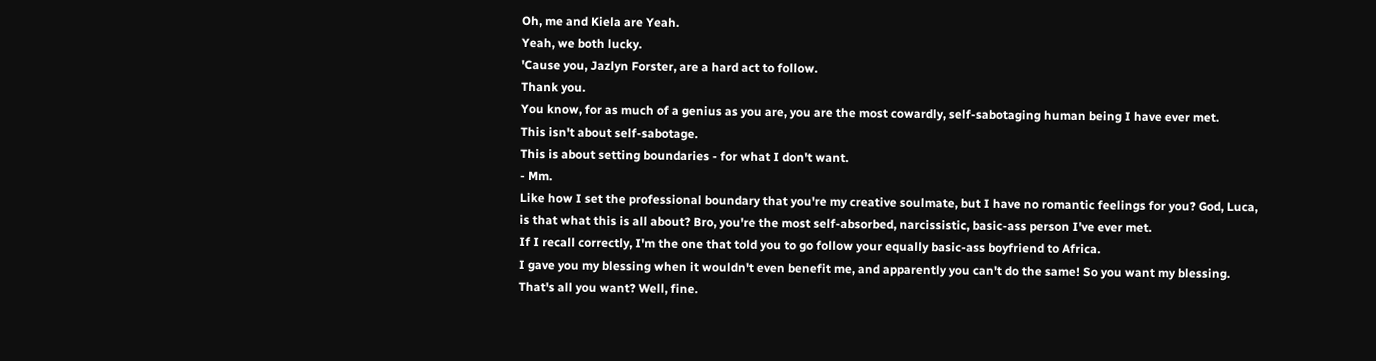Oh, me and Kiela are Yeah.
Yeah, we both lucky.
'Cause you, Jazlyn Forster, are a hard act to follow.
Thank you.
You know, for as much of a genius as you are, you are the most cowardly, self-sabotaging human being I have ever met.
This isn't about self-sabotage.
This is about setting boundaries - for what I don't want.
- Mm.
Like how I set the professional boundary that you're my creative soulmate, but I have no romantic feelings for you? God, Luca, is that what this is all about? Bro, you're the most self-absorbed, narcissistic, basic-ass person I've ever met.
If I recall correctly, I'm the one that told you to go follow your equally basic-ass boyfriend to Africa.
I gave you my blessing when it wouldn't even benefit me, and apparently you can't do the same! So you want my blessing.
That's all you want? Well, fine.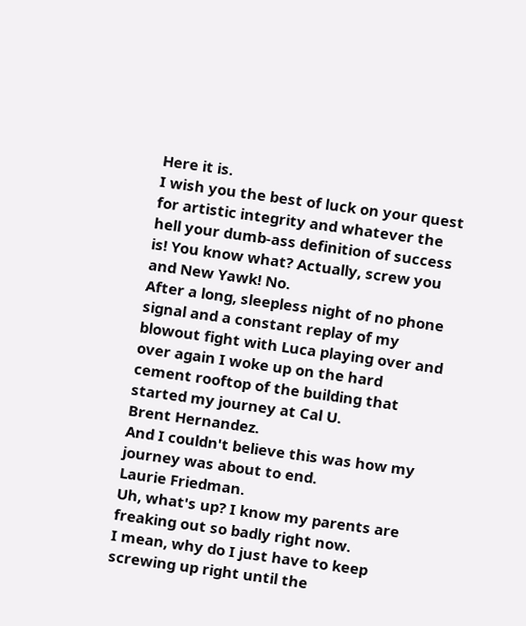Here it is.
I wish you the best of luck on your quest for artistic integrity and whatever the hell your dumb-ass definition of success is! You know what? Actually, screw you and New Yawk! No.
After a long, sleepless night of no phone signal and a constant replay of my blowout fight with Luca playing over and over again I woke up on the hard cement rooftop of the building that started my journey at Cal U.
Brent Hernandez.
And I couldn't believe this was how my journey was about to end.
Laurie Friedman.
Uh, what's up? I know my parents are freaking out so badly right now.
I mean, why do I just have to keep screwing up right until the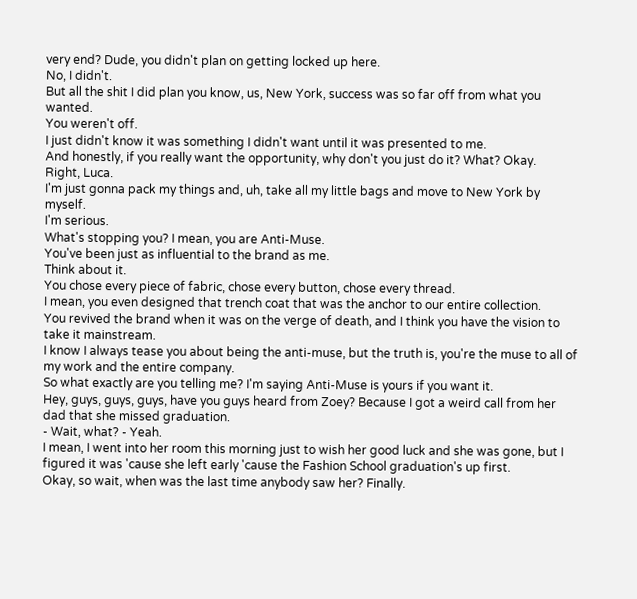very end? Dude, you didn't plan on getting locked up here.
No, I didn't.
But all the shit I did plan you know, us, New York, success was so far off from what you wanted.
You weren't off.
I just didn't know it was something I didn't want until it was presented to me.
And honestly, if you really want the opportunity, why don't you just do it? What? Okay.
Right, Luca.
I'm just gonna pack my things and, uh, take all my little bags and move to New York by myself.
I'm serious.
What's stopping you? I mean, you are Anti-Muse.
You've been just as influential to the brand as me.
Think about it.
You chose every piece of fabric, chose every button, chose every thread.
I mean, you even designed that trench coat that was the anchor to our entire collection.
You revived the brand when it was on the verge of death, and I think you have the vision to take it mainstream.
I know I always tease you about being the anti-muse, but the truth is, you're the muse to all of my work and the entire company.
So what exactly are you telling me? I'm saying Anti-Muse is yours if you want it.
Hey, guys, guys, guys, have you guys heard from Zoey? Because I got a weird call from her dad that she missed graduation.
- Wait, what? - Yeah.
I mean, I went into her room this morning just to wish her good luck and she was gone, but I figured it was 'cause she left early 'cause the Fashion School graduation's up first.
Okay, so wait, when was the last time anybody saw her? Finally.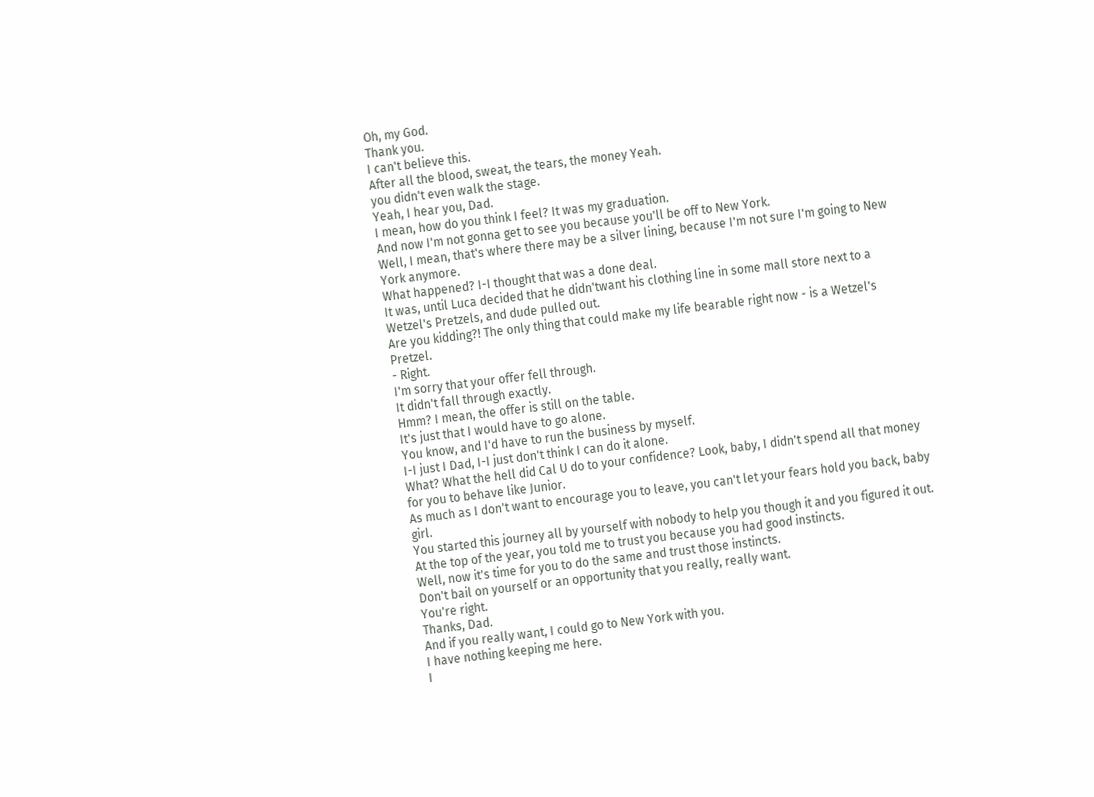Oh, my God.
Thank you.
I can't believe this.
After all the blood, sweat, the tears, the money Yeah.
you didn't even walk the stage.
Yeah, I hear you, Dad.
I mean, how do you think I feel? It was my graduation.
And now I'm not gonna get to see you because you'll be off to New York.
Well, I mean, that's where there may be a silver lining, because I'm not sure I'm going to New York anymore.
What happened? I-I thought that was a done deal.
It was, until Luca decided that he didn'twant his clothing line in some mall store next to a Wetzel's Pretzels, and dude pulled out.
Are you kidding?! The only thing that could make my life bearable right now - is a Wetzel's Pretzel.
- Right.
I'm sorry that your offer fell through.
It didn't fall through exactly.
Hmm? I mean, the offer is still on the table.
It's just that I would have to go alone.
You know, and I'd have to run the business by myself.
I-I just I Dad, I-I just don't think I can do it alone.
What? What the hell did Cal U do to your confidence? Look, baby, I didn't spend all that money for you to behave like Junior.
As much as I don't want to encourage you to leave, you can't let your fears hold you back, baby girl.
You started this journey all by yourself with nobody to help you though it and you figured it out.
At the top of the year, you told me to trust you because you had good instincts.
Well, now it's time for you to do the same and trust those instincts.
Don't bail on yourself or an opportunity that you really, really want.
You're right.
Thanks, Dad.
And if you really want, I could go to New York with you.
I have nothing keeping me here.
I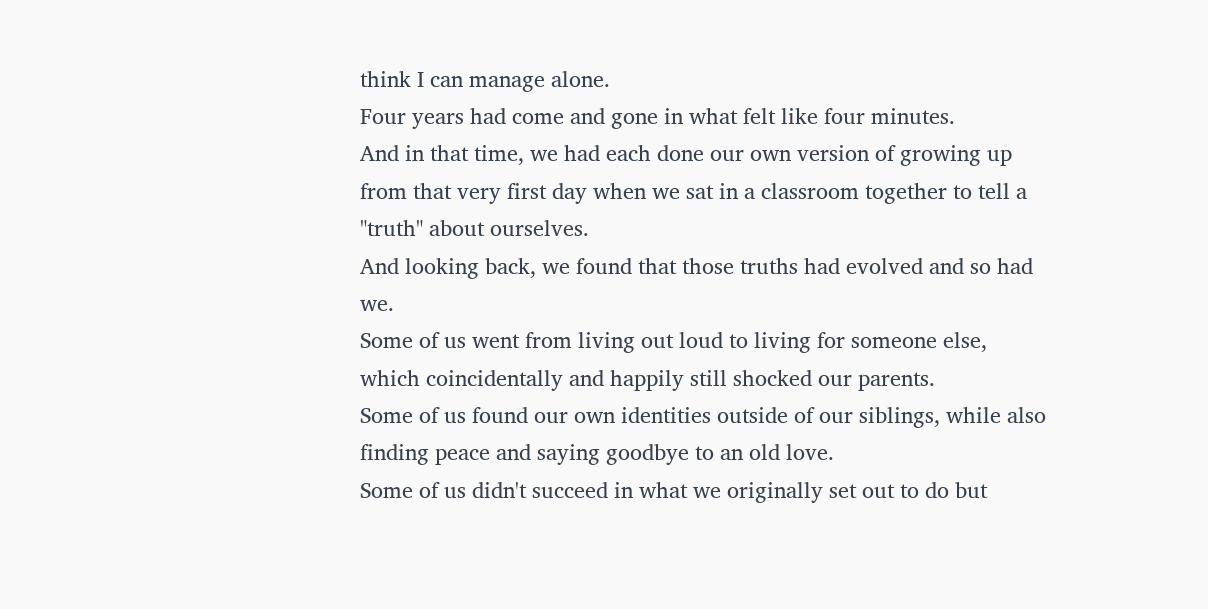think I can manage alone.
Four years had come and gone in what felt like four minutes.
And in that time, we had each done our own version of growing up from that very first day when we sat in a classroom together to tell a "truth" about ourselves.
And looking back, we found that those truths had evolved and so had we.
Some of us went from living out loud to living for someone else, which coincidentally and happily still shocked our parents.
Some of us found our own identities outside of our siblings, while also finding peace and saying goodbye to an old love.
Some of us didn't succeed in what we originally set out to do but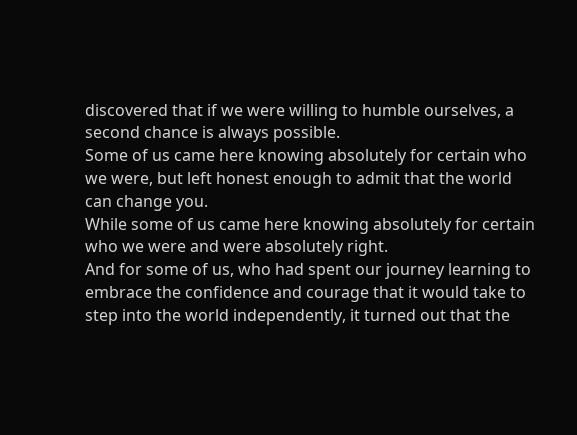discovered that if we were willing to humble ourselves, a second chance is always possible.
Some of us came here knowing absolutely for certain who we were, but left honest enough to admit that the world can change you.
While some of us came here knowing absolutely for certain who we were and were absolutely right.
And for some of us, who had spent our journey learning to embrace the confidence and courage that it would take to step into the world independently, it turned out that the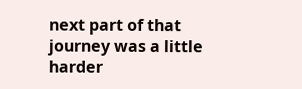next part of that journey was a little harder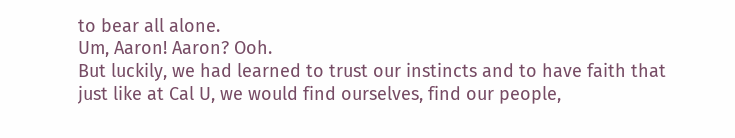to bear all alone.
Um, Aaron! Aaron? Ooh.
But luckily, we had learned to trust our instincts and to have faith that just like at Cal U, we would find ourselves, find our people,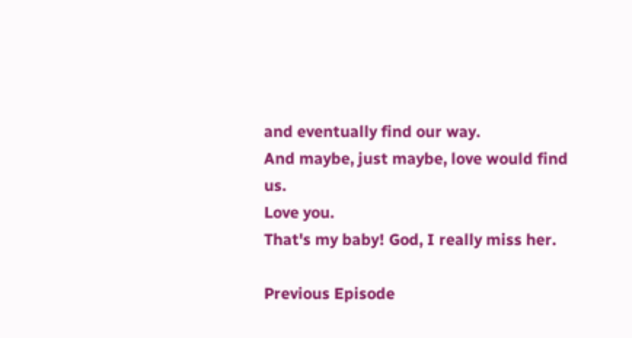and eventually find our way.
And maybe, just maybe, love would find us.
Love you.
That's my baby! God, I really miss her.

Previous Episode